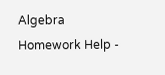Algebra Homework Help -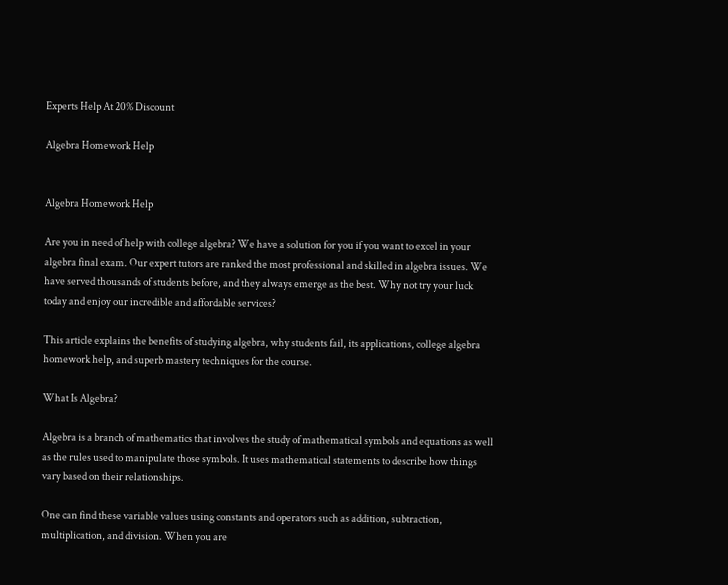Experts Help At 20% Discount

Algebra Homework Help


Algebra Homework Help

Are you in need of help with college algebra? We have a solution for you if you want to excel in your algebra final exam. Our expert tutors are ranked the most professional and skilled in algebra issues. We have served thousands of students before, and they always emerge as the best. Why not try your luck today and enjoy our incredible and affordable services?

This article explains the benefits of studying algebra, why students fail, its applications, college algebra homework help, and superb mastery techniques for the course.

What Is Algebra?

Algebra is a branch of mathematics that involves the study of mathematical symbols and equations as well as the rules used to manipulate those symbols. It uses mathematical statements to describe how things vary based on their relationships.

One can find these variable values using constants and operators such as addition, subtraction, multiplication, and division. When you are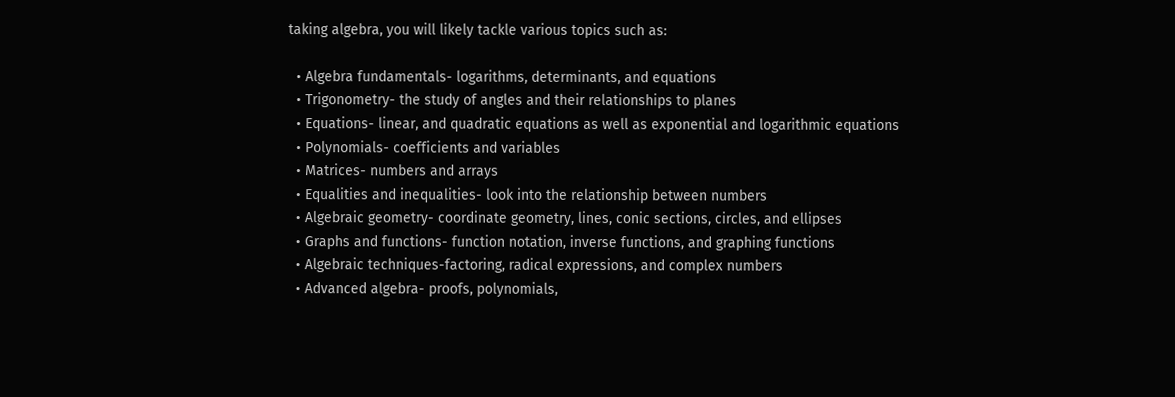taking algebra, you will likely tackle various topics such as:

  • Algebra fundamentals- logarithms, determinants, and equations
  • Trigonometry- the study of angles and their relationships to planes
  • Equations- linear, and quadratic equations as well as exponential and logarithmic equations
  • Polynomials- coefficients and variables
  • Matrices- numbers and arrays
  • Equalities and inequalities- look into the relationship between numbers
  • Algebraic geometry- coordinate geometry, lines, conic sections, circles, and ellipses
  • Graphs and functions- function notation, inverse functions, and graphing functions
  • Algebraic techniques-factoring, radical expressions, and complex numbers
  • Advanced algebra- proofs, polynomials,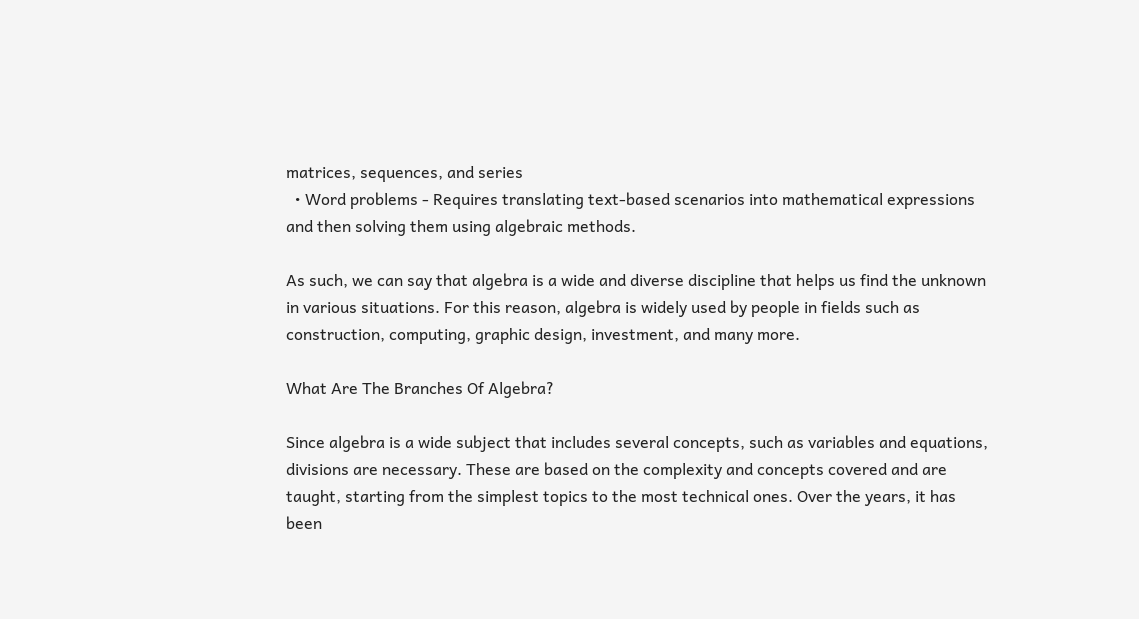matrices, sequences, and series
  • Word problems - Requires translating text-based scenarios into mathematical expressions and then solving them using algebraic methods.

As such, we can say that algebra is a wide and diverse discipline that helps us find the unknown in various situations. For this reason, algebra is widely used by people in fields such as construction, computing, graphic design, investment, and many more.

What Are The Branches Of Algebra?

Since algebra is a wide subject that includes several concepts, such as variables and equations, divisions are necessary. These are based on the complexity and concepts covered and are taught, starting from the simplest topics to the most technical ones. Over the years, it has been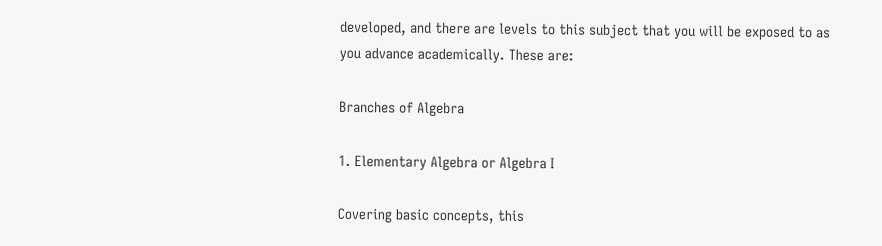developed, and there are levels to this subject that you will be exposed to as you advance academically. These are:

Branches of Algebra

1. Elementary Algebra or Algebra I

Covering basic concepts, this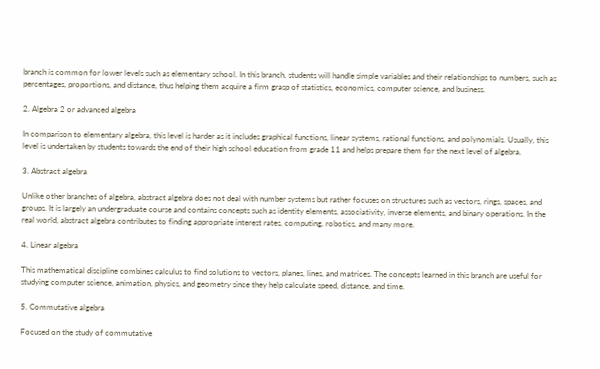branch is common for lower levels such as elementary school. In this branch, students will handle simple variables and their relationships to numbers, such as percentages, proportions, and distance, thus helping them acquire a firm grasp of statistics, economics, computer science, and business.

2. Algebra 2 or advanced algebra

In comparison to elementary algebra, this level is harder as it includes graphical functions, linear systems, rational functions, and polynomials. Usually, this level is undertaken by students towards the end of their high school education from grade 11 and helps prepare them for the next level of algebra.

3. Abstract algebra

Unlike other branches of algebra, abstract algebra does not deal with number systems but rather focuses on structures such as vectors, rings, spaces, and groups. It is largely an undergraduate course and contains concepts such as identity elements, associativity, inverse elements, and binary operations. In the real world, abstract algebra contributes to finding appropriate interest rates, computing, robotics, and many more.

4. Linear algebra

This mathematical discipline combines calculus to find solutions to vectors, planes, lines, and matrices. The concepts learned in this branch are useful for studying computer science, animation, physics, and geometry since they help calculate speed, distance, and time.

5. Commutative algebra

Focused on the study of commutative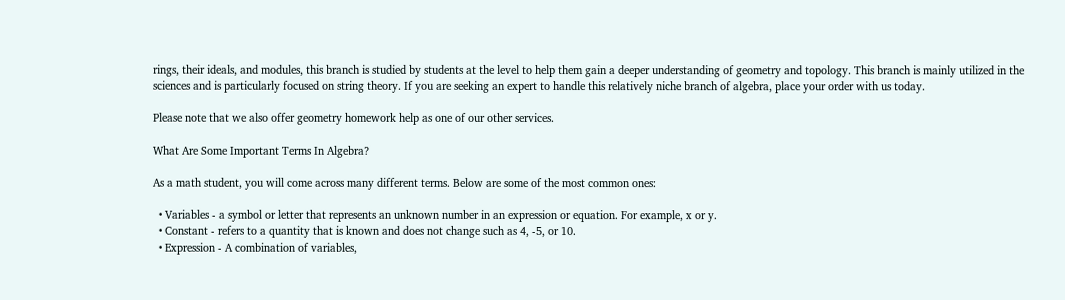rings, their ideals, and modules, this branch is studied by students at the level to help them gain a deeper understanding of geometry and topology. This branch is mainly utilized in the sciences and is particularly focused on string theory. If you are seeking an expert to handle this relatively niche branch of algebra, place your order with us today.

Please note that we also offer geometry homework help as one of our other services.

What Are Some Important Terms In Algebra?

As a math student, you will come across many different terms. Below are some of the most common ones:

  • Variables - a symbol or letter that represents an unknown number in an expression or equation. For example, x or y.
  • Constant - refers to a quantity that is known and does not change such as 4, -5, or 10.
  • Expression - A combination of variables,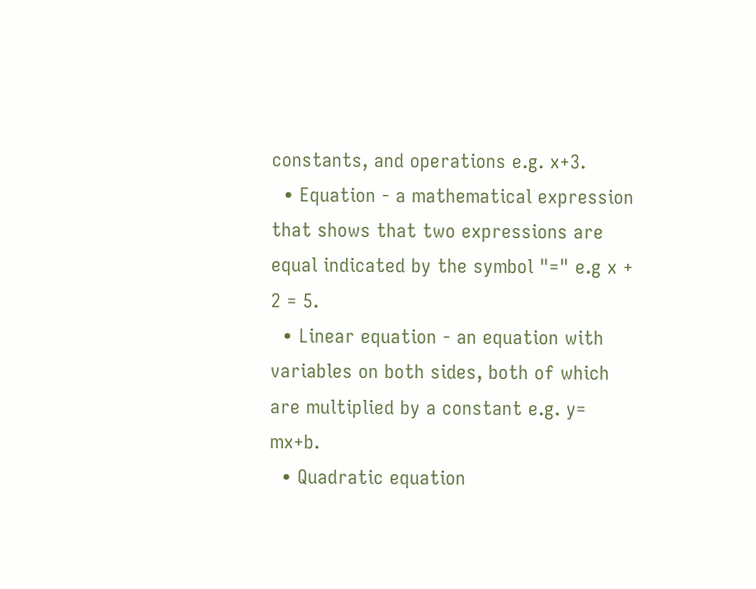constants, and operations e.g. x+3.
  • Equation - a mathematical expression that shows that two expressions are equal indicated by the symbol "=" e.g x + 2 = 5.
  • Linear equation - an equation with variables on both sides, both of which are multiplied by a constant e.g. y= mx+b.
  • Quadratic equation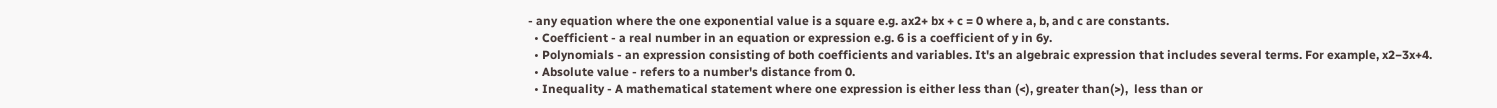- any equation where the one exponential value is a square e.g. ax2+ bx + c = 0 where a, b, and c are constants.
  • Coefficient - a real number in an equation or expression e.g. 6 is a coefficient of y in 6y.
  • Polynomials - an expression consisting of both coefficients and variables. It's an algebraic expression that includes several terms. For example, x2−3x+4.
  • Absolute value - refers to a number's distance from 0.
  • Inequality - A mathematical statement where one expression is either less than (<), greater than(>),  less than or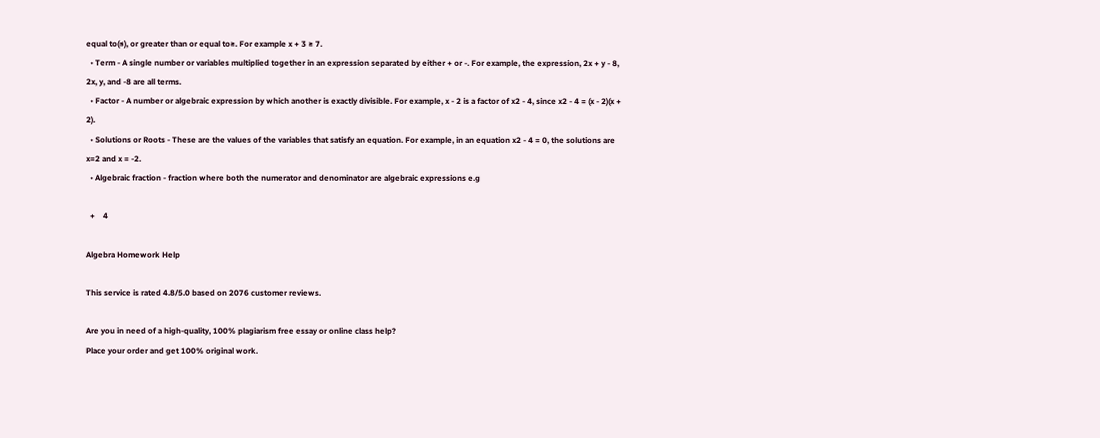equal to(≤), or greater than or equal to≥. For example x + 3 ≥ 7.
  • Term - A single number or variables multiplied together in an expression separated by either + or -. For example, the expression, 2x + y - 8, 2x, y, and -8 are all terms.
  • Factor - A number or algebraic expression by which another is exactly divisible. For example, x - 2 is a factor of x2 - 4, since x2 - 4 = (x - 2)(x + 2).
  • Solutions or Roots - These are the values of the variables that satisfy an equation. For example, in an equation x2 - 4 = 0, the solutions are x=2 and x = -2.
  • Algebraic fraction - fraction where both the numerator and denominator are algebraic expressions e.g

  +    4

Algebra Homework Help

This service is rated 4.8/5.0 based on 2076 customer reviews.

Are you in need of a high-quality, 100% plagiarism free essay or online class help?
Place your order and get 100% original work.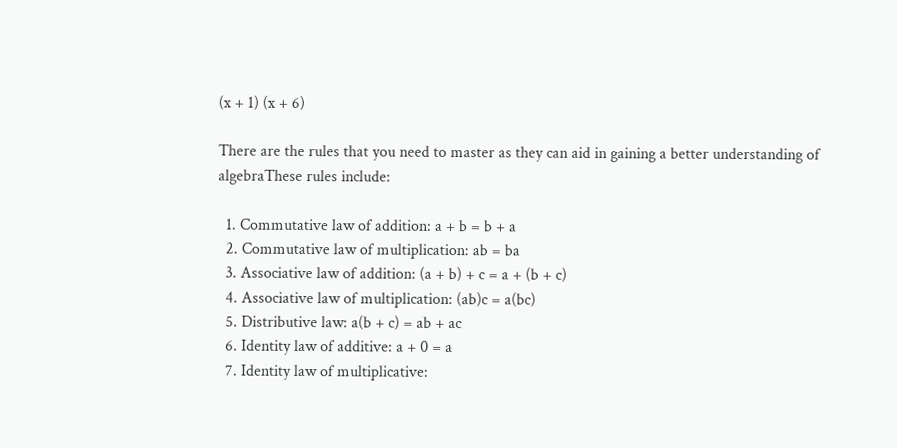(x + 1) (x + 6)

There are the rules that you need to master as they can aid in gaining a better understanding of algebraThese rules include:

  1. Commutative law of addition: a + b = b + a
  2. Commutative law of multiplication: ab = ba
  3. Associative law of addition: (a + b) + c = a + (b + c)
  4. Associative law of multiplication: (ab)c = a(bc)
  5. Distributive law: a(b + c) = ab + ac
  6. Identity law of additive: a + 0 = a
  7. Identity law of multiplicative: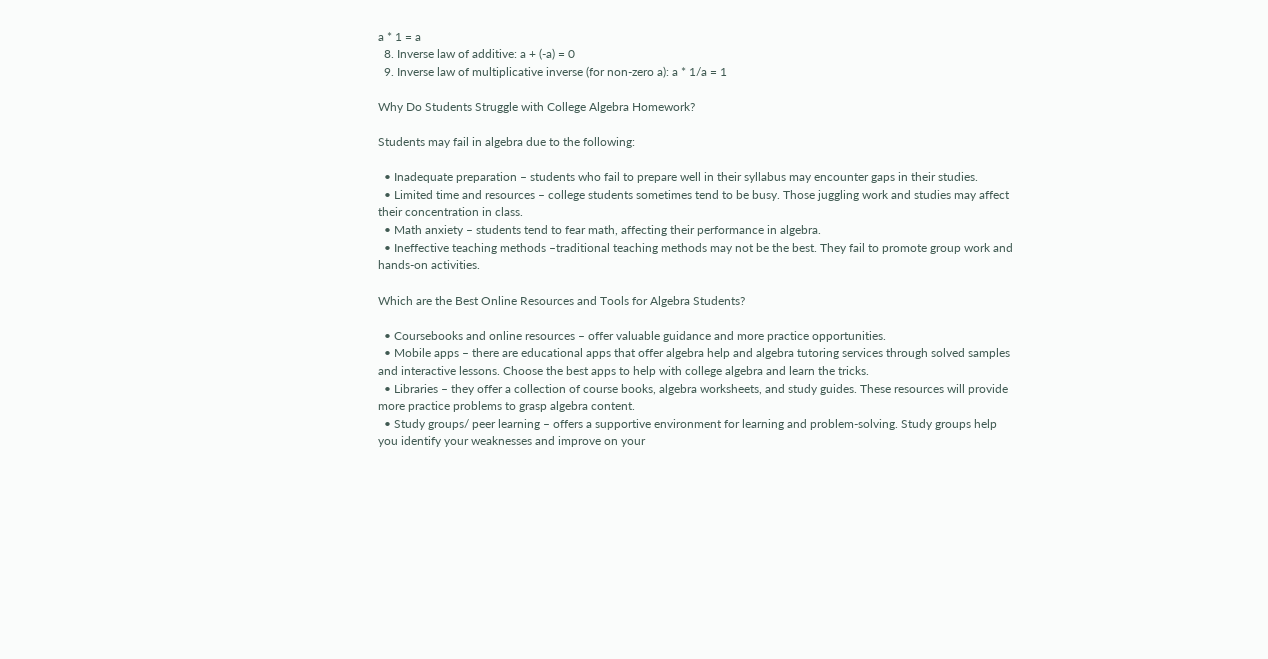a * 1 = a
  8. Inverse law of additive: a + (-a) = 0
  9. Inverse law of multiplicative inverse (for non-zero a): a * 1/a = 1

Why Do Students Struggle with College Algebra Homework?

Students may fail in algebra due to the following:

  • Inadequate preparation – students who fail to prepare well in their syllabus may encounter gaps in their studies.
  • Limited time and resources – college students sometimes tend to be busy. Those juggling work and studies may affect their concentration in class.
  • Math anxiety – students tend to fear math, affecting their performance in algebra.
  • Ineffective teaching methods –traditional teaching methods may not be the best. They fail to promote group work and hands-on activities.

Which are the Best Online Resources and Tools for Algebra Students?

  • Coursebooks and online resources – offer valuable guidance and more practice opportunities.
  • Mobile apps – there are educational apps that offer algebra help and algebra tutoring services through solved samples and interactive lessons. Choose the best apps to help with college algebra and learn the tricks.
  • Libraries – they offer a collection of course books, algebra worksheets, and study guides. These resources will provide more practice problems to grasp algebra content.
  • Study groups/ peer learning – offers a supportive environment for learning and problem-solving. Study groups help you identify your weaknesses and improve on your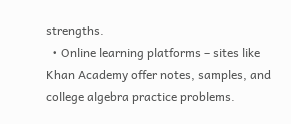strengths.
  • Online learning platforms – sites like Khan Academy offer notes, samples, and college algebra practice problems.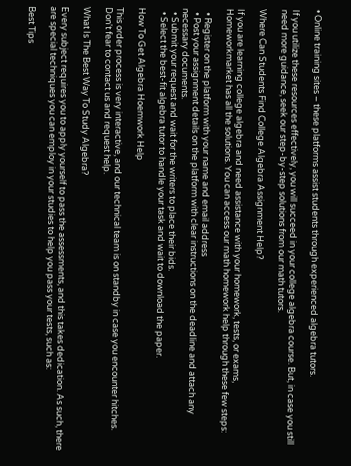• Online training sites – these platforms assist students through experienced algebra tutors.

If you utilize these resources effectively, you will succeed in your college algebra course. But, in case you still need more guidance, seek our step-by-step solutions from our math tutors.

Where Can Students Find College Algebra Assignment Help?

If you are learning college algebra and need assistance with your homework, tests, or exams, Homeworkmarket has all the solutions. You can access our math homework help through these few steps:

  • Register on the platform with your name and email address
  • Post your assignment details on the platform with clear instructions on the deadline and attach any necessary documents.
  • Submit your request and wait for the writers to place their bids.
  • Select the best-fit algebra tutor to handle your task and wait to download the paper.

How To Get Algebra Hoemwork Help

This order process is very interactive, and our technical team is on standby in case you encounter hitches. Don't fear to contact us and request help.

What Is The Best Way To Study Algebra?

Every subject requires you to apply yourself to pass the assessments, and this takes dedication. As such, there are special techniques you can employ in your studies to help you pass your tests, such as:

Best Tips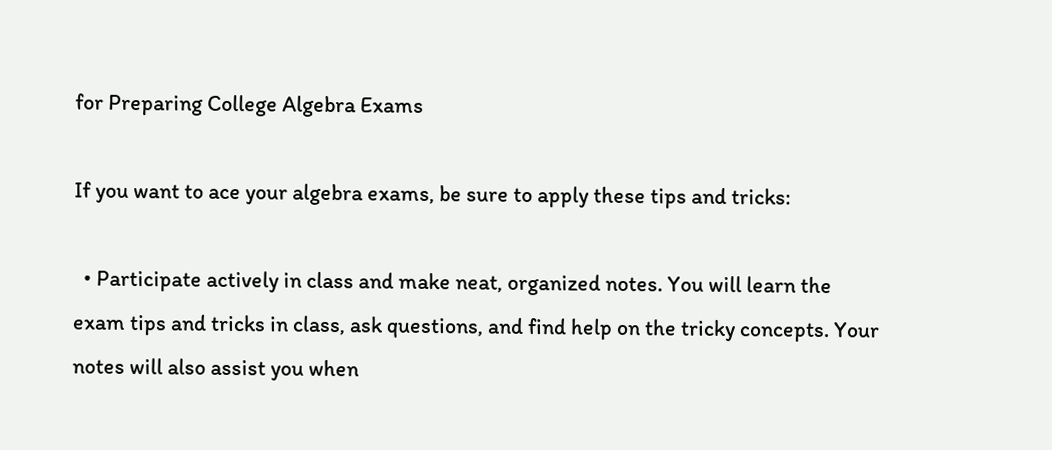for Preparing College Algebra Exams

If you want to ace your algebra exams, be sure to apply these tips and tricks:

  • Participate actively in class and make neat, organized notes. You will learn the exam tips and tricks in class, ask questions, and find help on the tricky concepts. Your notes will also assist you when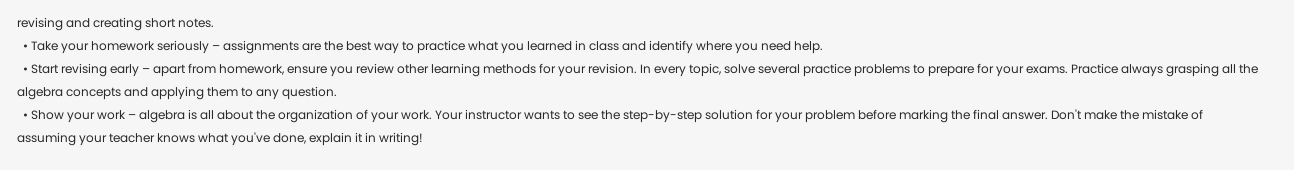revising and creating short notes.
  • Take your homework seriously – assignments are the best way to practice what you learned in class and identify where you need help.
  • Start revising early – apart from homework, ensure you review other learning methods for your revision. In every topic, solve several practice problems to prepare for your exams. Practice always grasping all the algebra concepts and applying them to any question.
  • Show your work – algebra is all about the organization of your work. Your instructor wants to see the step-by-step solution for your problem before marking the final answer. Don't make the mistake of assuming your teacher knows what you've done, explain it in writing!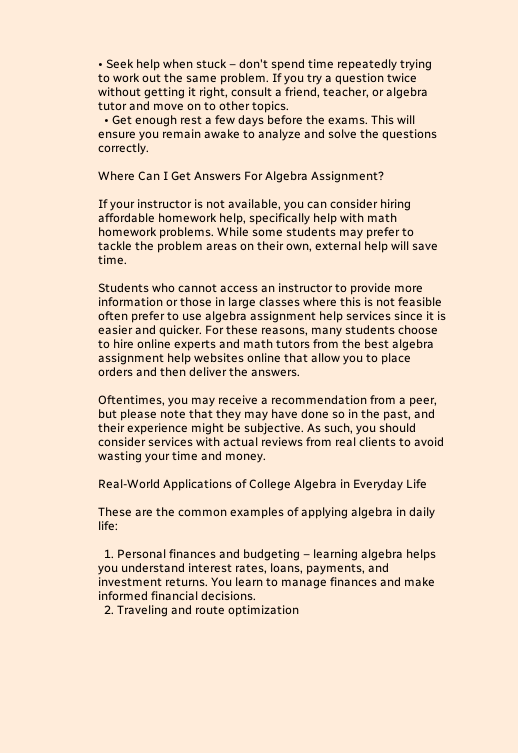• Seek help when stuck – don't spend time repeatedly trying to work out the same problem. If you try a question twice without getting it right, consult a friend, teacher, or algebra tutor and move on to other topics.
  • Get enough rest a few days before the exams. This will ensure you remain awake to analyze and solve the questions correctly.

Where Can I Get Answers For Algebra Assignment?

If your instructor is not available, you can consider hiring affordable homework help, specifically help with math homework problems. While some students may prefer to tackle the problem areas on their own, external help will save time.

Students who cannot access an instructor to provide more information or those in large classes where this is not feasible often prefer to use algebra assignment help services since it is easier and quicker. For these reasons, many students choose to hire online experts and math tutors from the best algebra assignment help websites online that allow you to place orders and then deliver the answers.

Oftentimes, you may receive a recommendation from a peer, but please note that they may have done so in the past, and their experience might be subjective. As such, you should consider services with actual reviews from real clients to avoid wasting your time and money.

Real-World Applications of College Algebra in Everyday Life

These are the common examples of applying algebra in daily life:

  1. Personal finances and budgeting – learning algebra helps you understand interest rates, loans, payments, and investment returns. You learn to manage finances and make informed financial decisions.
  2. Traveling and route optimization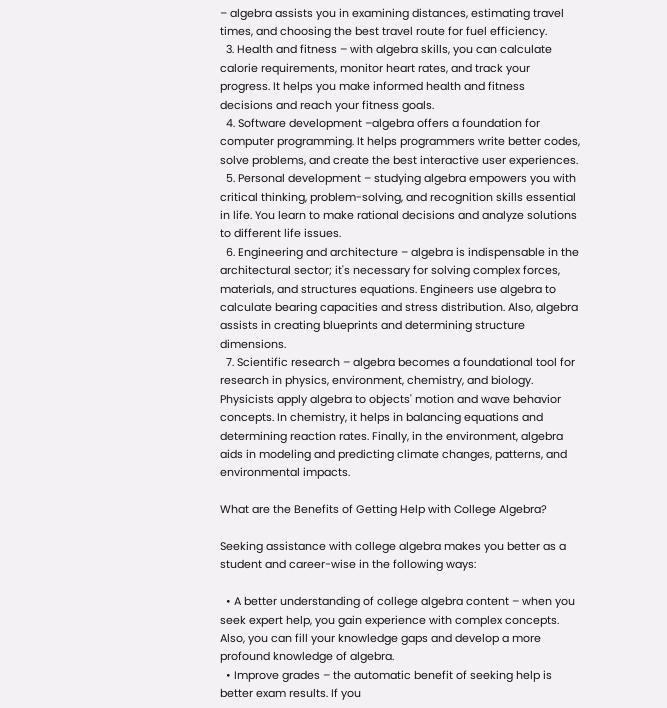– algebra assists you in examining distances, estimating travel times, and choosing the best travel route for fuel efficiency.
  3. Health and fitness – with algebra skills, you can calculate calorie requirements, monitor heart rates, and track your progress. It helps you make informed health and fitness decisions and reach your fitness goals.
  4. Software development –algebra offers a foundation for computer programming. It helps programmers write better codes, solve problems, and create the best interactive user experiences.
  5. Personal development – studying algebra empowers you with critical thinking, problem-solving, and recognition skills essential in life. You learn to make rational decisions and analyze solutions to different life issues.
  6. Engineering and architecture – algebra is indispensable in the architectural sector; it's necessary for solving complex forces, materials, and structures equations. Engineers use algebra to calculate bearing capacities and stress distribution. Also, algebra assists in creating blueprints and determining structure dimensions.
  7. Scientific research – algebra becomes a foundational tool for research in physics, environment, chemistry, and biology. Physicists apply algebra to objects' motion and wave behavior concepts. In chemistry, it helps in balancing equations and determining reaction rates. Finally, in the environment, algebra aids in modeling and predicting climate changes, patterns, and environmental impacts.

What are the Benefits of Getting Help with College Algebra?

Seeking assistance with college algebra makes you better as a student and career-wise in the following ways:

  • A better understanding of college algebra content – when you seek expert help, you gain experience with complex concepts. Also, you can fill your knowledge gaps and develop a more profound knowledge of algebra.
  • Improve grades – the automatic benefit of seeking help is better exam results. If you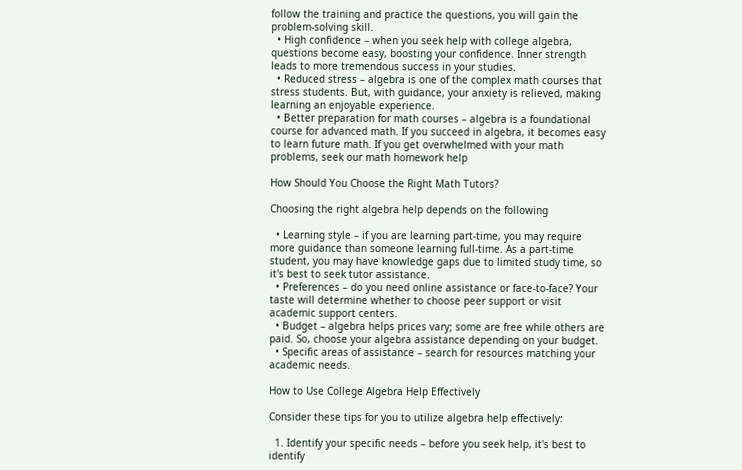follow the training and practice the questions, you will gain the problem-solving skill.
  • High confidence – when you seek help with college algebra, questions become easy, boosting your confidence. Inner strength leads to more tremendous success in your studies.
  • Reduced stress – algebra is one of the complex math courses that stress students. But, with guidance, your anxiety is relieved, making learning an enjoyable experience.
  • Better preparation for math courses – algebra is a foundational course for advanced math. If you succeed in algebra, it becomes easy to learn future math. If you get overwhelmed with your math problems, seek our math homework help

How Should You Choose the Right Math Tutors?

Choosing the right algebra help depends on the following

  • Learning style – if you are learning part-time, you may require more guidance than someone learning full-time. As a part-time student, you may have knowledge gaps due to limited study time, so it's best to seek tutor assistance.
  • Preferences – do you need online assistance or face-to-face? Your taste will determine whether to choose peer support or visit academic support centers.
  • Budget – algebra helps prices vary; some are free while others are paid. So, choose your algebra assistance depending on your budget.
  • Specific areas of assistance – search for resources matching your academic needs.

How to Use College Algebra Help Effectively

Consider these tips for you to utilize algebra help effectively:

  1. Identify your specific needs – before you seek help, it's best to identify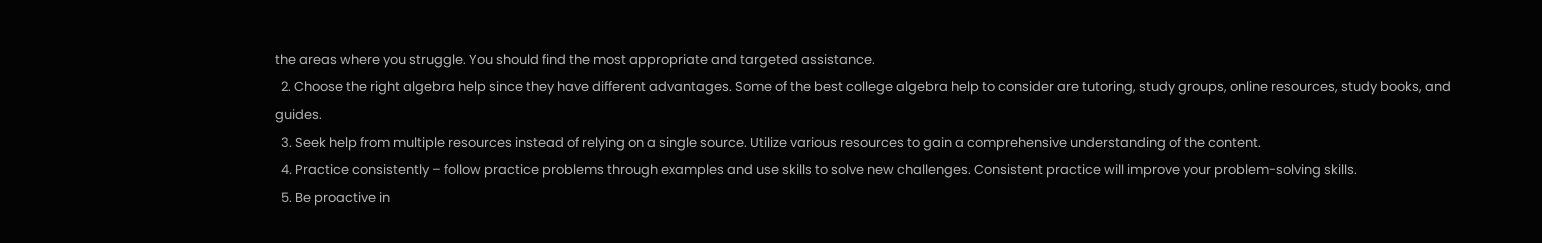the areas where you struggle. You should find the most appropriate and targeted assistance.
  2. Choose the right algebra help since they have different advantages. Some of the best college algebra help to consider are tutoring, study groups, online resources, study books, and guides.
  3. Seek help from multiple resources instead of relying on a single source. Utilize various resources to gain a comprehensive understanding of the content.
  4. Practice consistently – follow practice problems through examples and use skills to solve new challenges. Consistent practice will improve your problem-solving skills.
  5. Be proactive in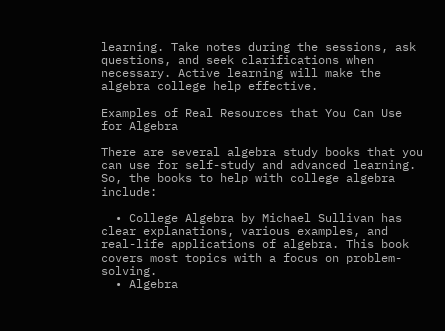learning. Take notes during the sessions, ask questions, and seek clarifications when necessary. Active learning will make the algebra college help effective.

Examples of Real Resources that You Can Use for Algebra

There are several algebra study books that you can use for self-study and advanced learning. So, the books to help with college algebra include:

  • College Algebra by Michael Sullivan has clear explanations, various examples, and real-life applications of algebra. This book covers most topics with a focus on problem-solving.
  • Algebra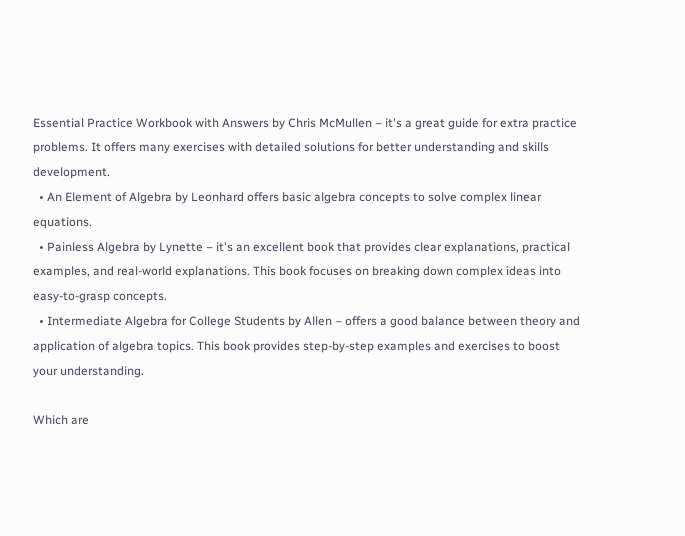Essential Practice Workbook with Answers by Chris McMullen – it's a great guide for extra practice problems. It offers many exercises with detailed solutions for better understanding and skills development.
  • An Element of Algebra by Leonhard offers basic algebra concepts to solve complex linear equations.
  • Painless Algebra by Lynette – it's an excellent book that provides clear explanations, practical examples, and real-world explanations. This book focuses on breaking down complex ideas into easy-to-grasp concepts.
  • Intermediate Algebra for College Students by Allen – offers a good balance between theory and application of algebra topics. This book provides step-by-step examples and exercises to boost your understanding.

Which are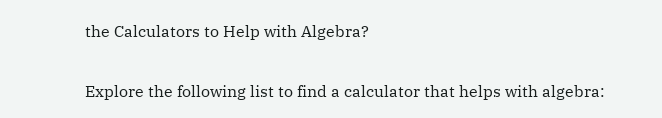the Calculators to Help with Algebra?

Explore the following list to find a calculator that helps with algebra: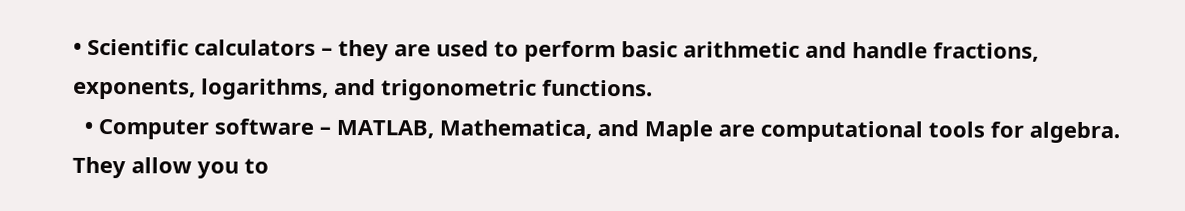• Scientific calculators – they are used to perform basic arithmetic and handle fractions, exponents, logarithms, and trigonometric functions.
  • Computer software – MATLAB, Mathematica, and Maple are computational tools for algebra. They allow you to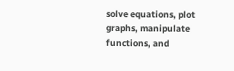solve equations, plot graphs, manipulate functions, and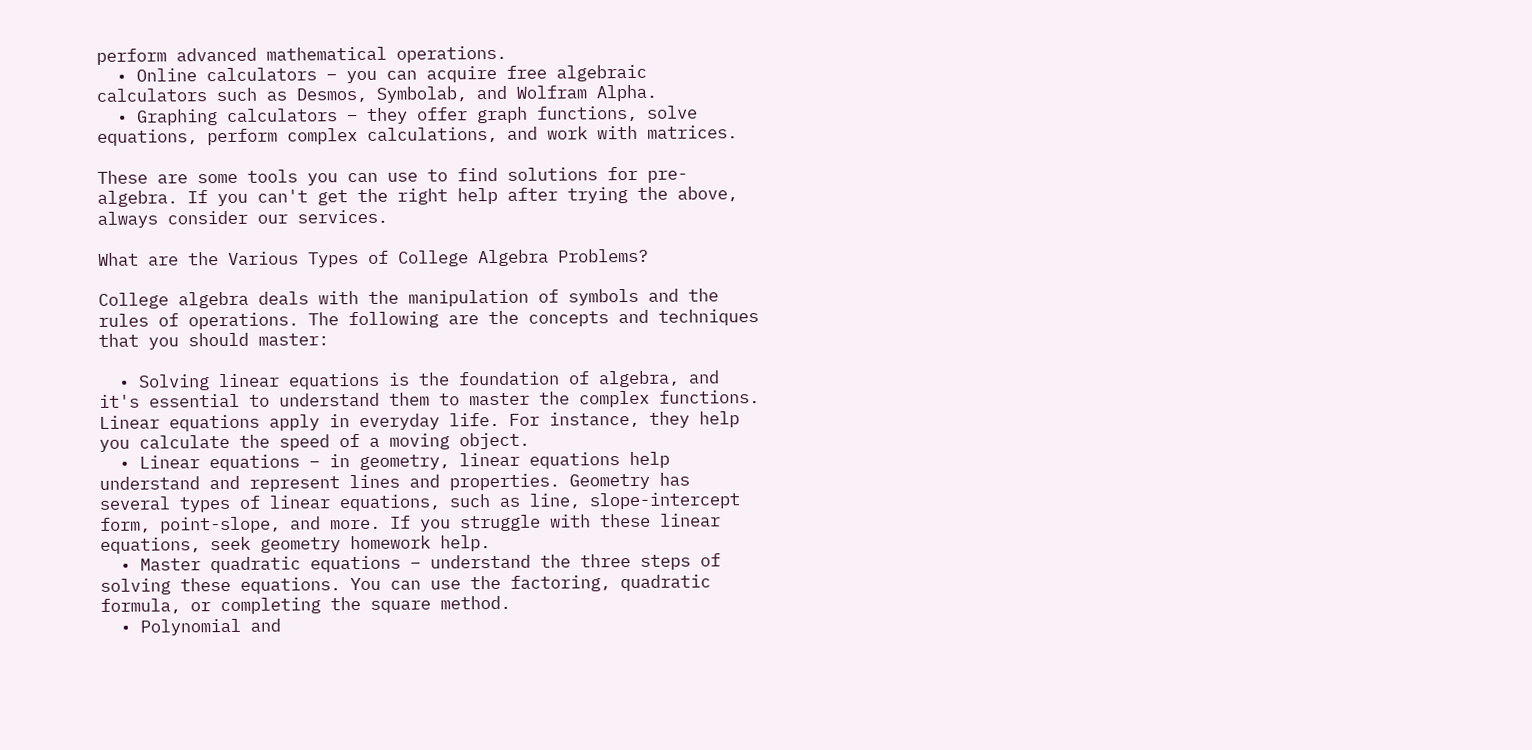perform advanced mathematical operations.
  • Online calculators – you can acquire free algebraic calculators such as Desmos, Symbolab, and Wolfram Alpha.
  • Graphing calculators – they offer graph functions, solve equations, perform complex calculations, and work with matrices.

These are some tools you can use to find solutions for pre-algebra. If you can't get the right help after trying the above, always consider our services.

What are the Various Types of College Algebra Problems?

College algebra deals with the manipulation of symbols and the rules of operations. The following are the concepts and techniques that you should master:

  • Solving linear equations is the foundation of algebra, and it's essential to understand them to master the complex functions. Linear equations apply in everyday life. For instance, they help you calculate the speed of a moving object.
  • Linear equations – in geometry, linear equations help understand and represent lines and properties. Geometry has several types of linear equations, such as line, slope-intercept form, point-slope, and more. If you struggle with these linear equations, seek geometry homework help.
  • Master quadratic equations – understand the three steps of solving these equations. You can use the factoring, quadratic formula, or completing the square method.
  • Polynomial and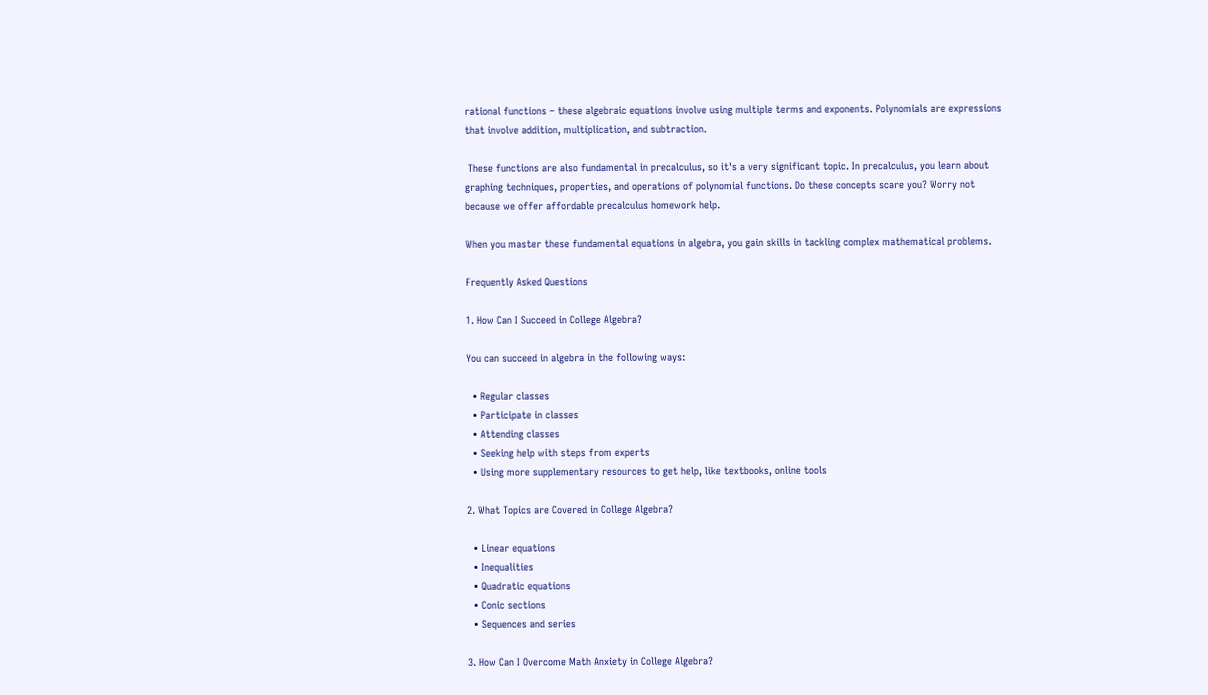rational functions – these algebraic equations involve using multiple terms and exponents. Polynomials are expressions that involve addition, multiplication, and subtraction.

 These functions are also fundamental in precalculus, so it's a very significant topic. In precalculus, you learn about graphing techniques, properties, and operations of polynomial functions. Do these concepts scare you? Worry not because we offer affordable precalculus homework help.

When you master these fundamental equations in algebra, you gain skills in tackling complex mathematical problems.

Frequently Asked Questions

1. How Can I Succeed in College Algebra?

You can succeed in algebra in the following ways:

  • Regular classes
  • Participate in classes
  • Attending classes
  • Seeking help with steps from experts
  • Using more supplementary resources to get help, like textbooks, online tools

2. What Topics are Covered in College Algebra?

  • Linear equations
  • Inequalities
  • Quadratic equations
  • Conic sections
  • Sequences and series

3. How Can I Overcome Math Anxiety in College Algebra?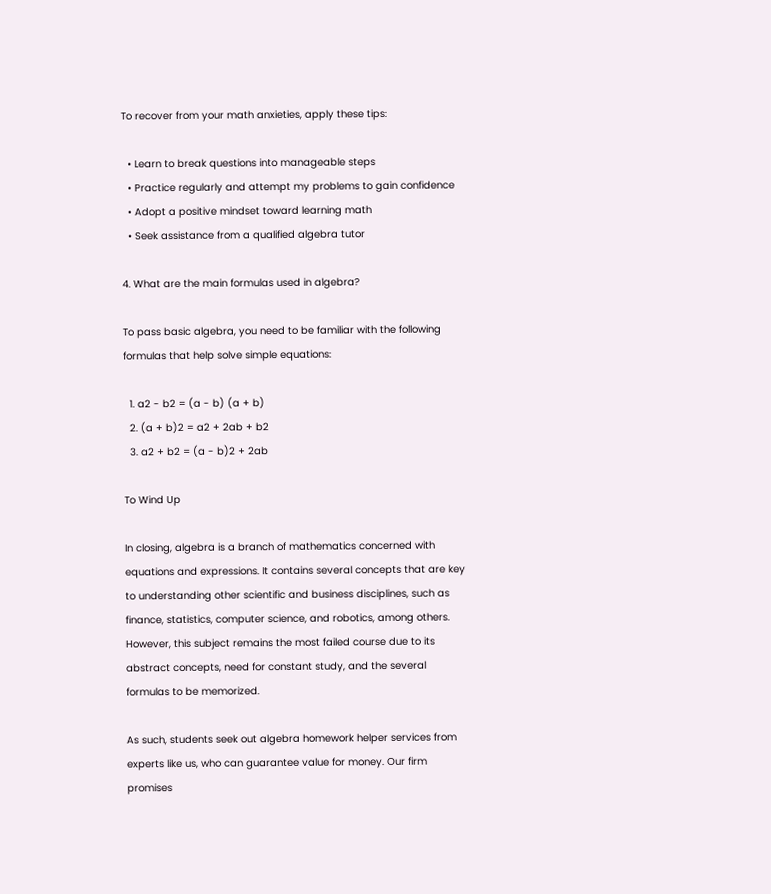To recover from your math anxieties, apply these tips:

  • Learn to break questions into manageable steps
  • Practice regularly and attempt my problems to gain confidence
  • Adopt a positive mindset toward learning math
  • Seek assistance from a qualified algebra tutor

4. What are the main formulas used in algebra?

To pass basic algebra, you need to be familiar with the following formulas that help solve simple equations:

  1. a2 - b2 = (a - b) (a + b)
  2. (a + b)2 = a2 + 2ab + b2
  3. a2 + b2 = (a - b)2 + 2ab

To Wind Up

In closing, algebra is a branch of mathematics concerned with equations and expressions. It contains several concepts that are key to understanding other scientific and business disciplines, such as finance, statistics, computer science, and robotics, among others. However, this subject remains the most failed course due to its abstract concepts, need for constant study, and the several formulas to be memorized.

As such, students seek out algebra homework helper services from experts like us, who can guarantee value for money. Our firm promises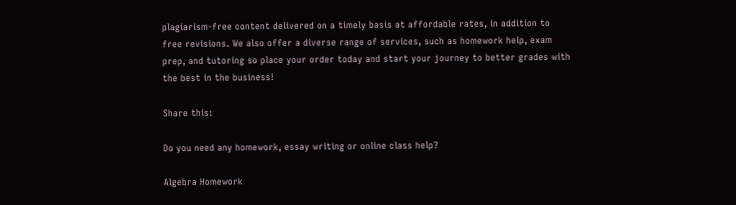plagiarism-free content delivered on a timely basis at affordable rates, in addition to free revisions. We also offer a diverse range of services, such as homework help, exam prep, and tutoring so place your order today and start your journey to better grades with the best in the business!

Share this:

Do you need any homework, essay writing or online class help?

Algebra Homework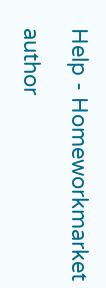Help - Homeworkmarket

author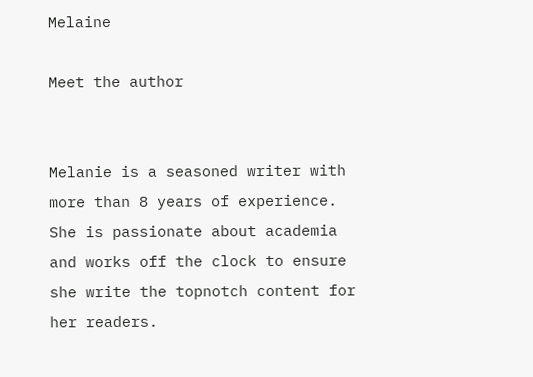Melaine

Meet the author


Melanie is a seasoned writer with more than 8 years of experience. She is passionate about academia and works off the clock to ensure she write the topnotch content for her readers.